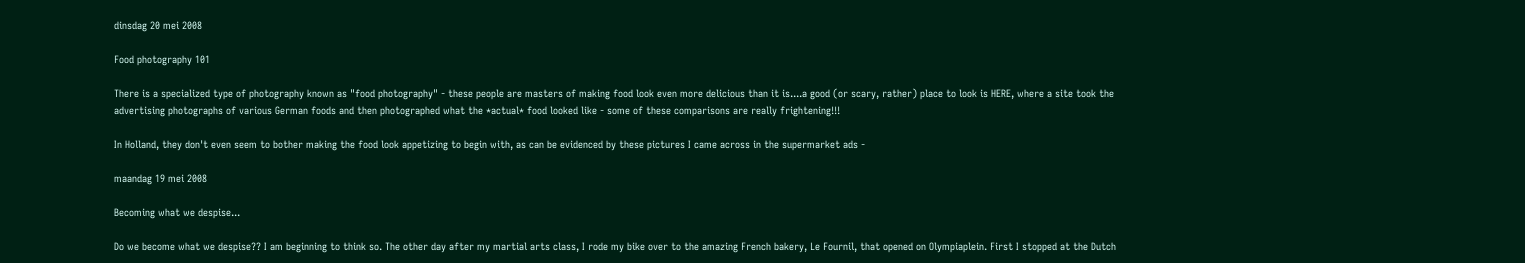dinsdag 20 mei 2008

Food photography 101

There is a specialized type of photography known as "food photography" - these people are masters of making food look even more delicious than it is....a good (or scary, rather) place to look is HERE, where a site took the advertising photographs of various German foods and then photographed what the *actual* food looked like - some of these comparisons are really frightening!!!

In Holland, they don't even seem to bother making the food look appetizing to begin with, as can be evidenced by these pictures I came across in the supermarket ads -

maandag 19 mei 2008

Becoming what we despise...

Do we become what we despise?? I am beginning to think so. The other day after my martial arts class, I rode my bike over to the amazing French bakery, Le Fournil, that opened on Olympiaplein. First I stopped at the Dutch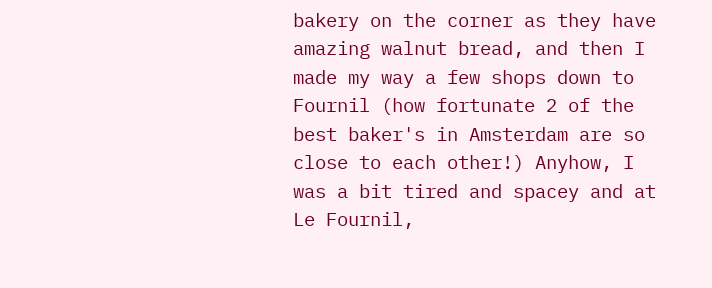bakery on the corner as they have amazing walnut bread, and then I made my way a few shops down to Fournil (how fortunate 2 of the best baker's in Amsterdam are so close to each other!) Anyhow, I was a bit tired and spacey and at Le Fournil,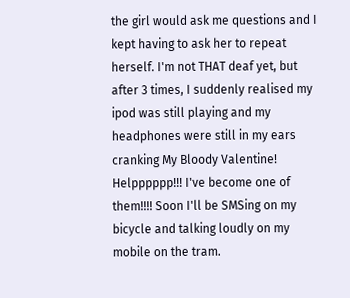the girl would ask me questions and I kept having to ask her to repeat herself. I'm not THAT deaf yet, but after 3 times, I suddenly realised my ipod was still playing and my headphones were still in my ears cranking My Bloody Valentine! Helpppppp!!! I've become one of them!!!! Soon I'll be SMSing on my bicycle and talking loudly on my mobile on the tram.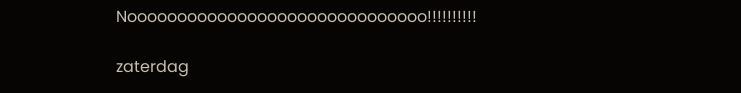Noooooooooooooooooooooooooooooo!!!!!!!!!!

zaterdag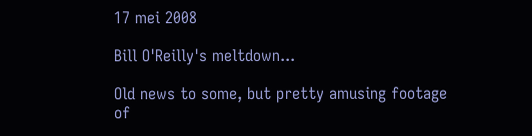17 mei 2008

Bill O'Reilly's meltdown...

Old news to some, but pretty amusing footage of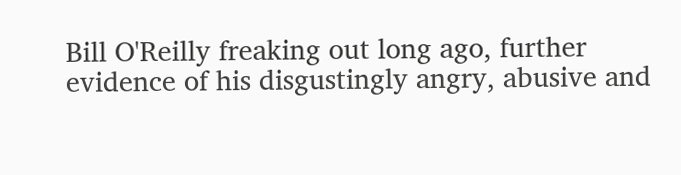Bill O'Reilly freaking out long ago, further evidence of his disgustingly angry, abusive and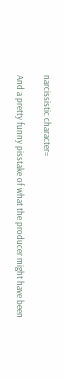narcissistic character=

And a pretty funny pisstake of what the producer might have been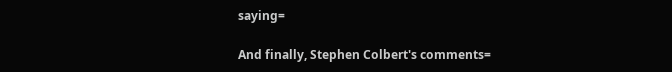saying=

And finally, Stephen Colbert's comments=